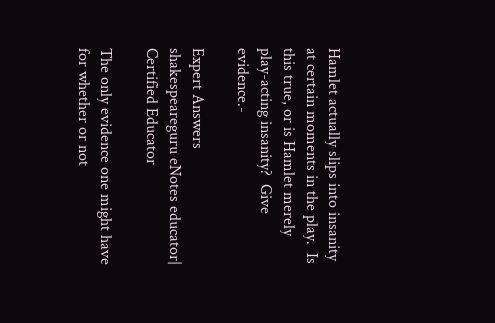Hamlet actually slips into insanity at certain moments in the play.  Is this true, or is Hamlet merely play-acting insanity?  Give evidence.-

Expert Answers
shakespeareguru eNotes educator| Certified Educator

The only evidence one might have for whether or not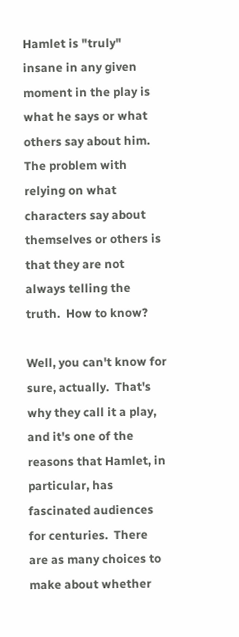Hamlet is "truly" insane in any given moment in the play is what he says or what others say about him.  The problem with relying on what characters say about themselves or others is that they are not always telling the truth.  How to know?

Well, you can't know for sure, actually.  That's why they call it a play, and it's one of the reasons that Hamlet, in particular, has fascinated audiences for centuries.  There are as many choices to make about whether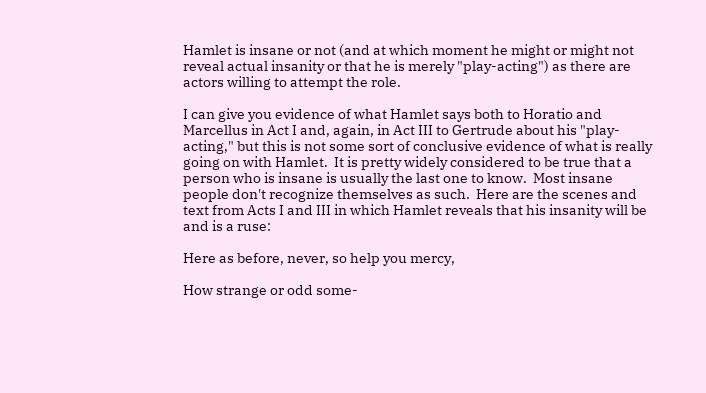Hamlet is insane or not (and at which moment he might or might not reveal actual insanity or that he is merely "play-acting") as there are actors willing to attempt the role.

I can give you evidence of what Hamlet says both to Horatio and Marcellus in Act I and, again, in Act III to Gertrude about his "play-acting," but this is not some sort of conclusive evidence of what is really going on with Hamlet.  It is pretty widely considered to be true that a person who is insane is usually the last one to know.  Most insane people don't recognize themselves as such.  Here are the scenes and text from Acts I and III in which Hamlet reveals that his insanity will be and is a ruse:

Here as before, never, so help you mercy,

How strange or odd some-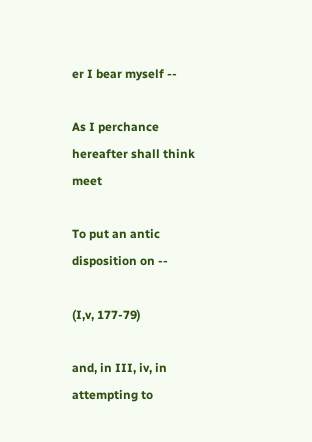er I bear myself --

As I perchance hereafter shall think meet

To put an antic disposition on --

(I,v, 177-79)

and, in III, iv, in attempting to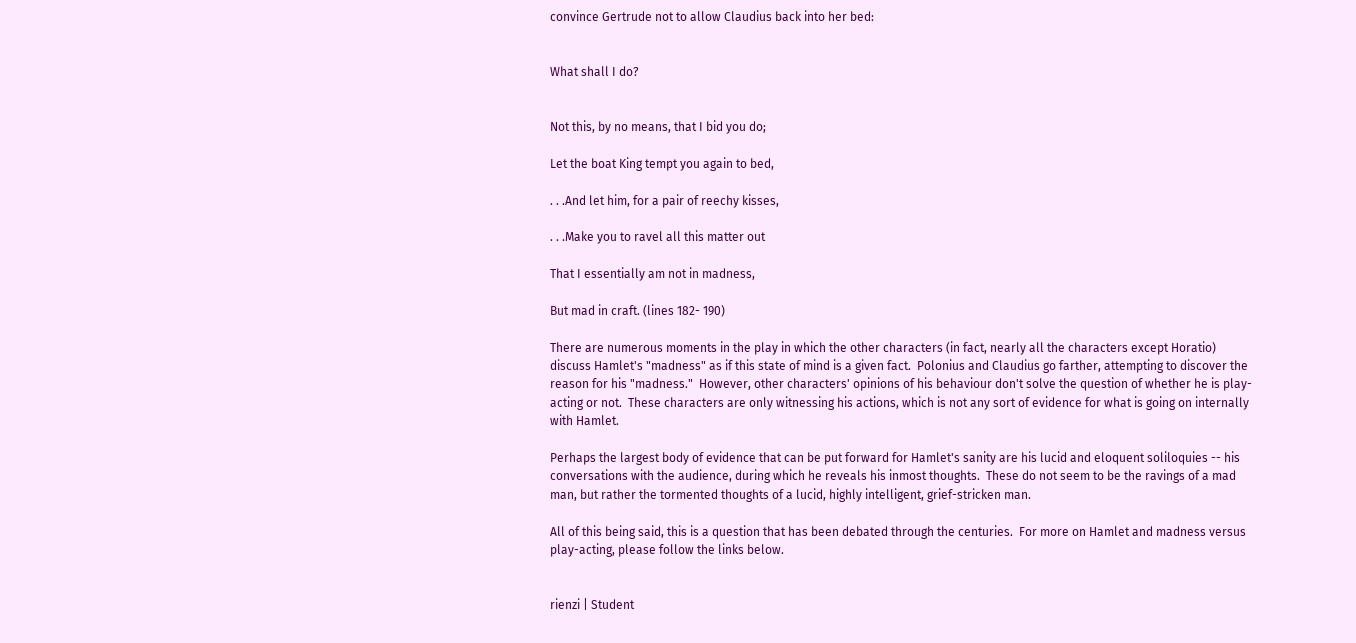convince Gertrude not to allow Claudius back into her bed:


What shall I do?


Not this, by no means, that I bid you do;

Let the boat King tempt you again to bed,

. . .And let him, for a pair of reechy kisses,

. . .Make you to ravel all this matter out

That I essentially am not in madness,

But mad in craft. (lines 182- 190)

There are numerous moments in the play in which the other characters (in fact, nearly all the characters except Horatio) discuss Hamlet's "madness" as if this state of mind is a given fact.  Polonius and Claudius go farther, attempting to discover the reason for his "madness."  However, other characters' opinions of his behaviour don't solve the question of whether he is play-acting or not.  These characters are only witnessing his actions, which is not any sort of evidence for what is going on internally with Hamlet.

Perhaps the largest body of evidence that can be put forward for Hamlet's sanity are his lucid and eloquent soliloquies -- his conversations with the audience, during which he reveals his inmost thoughts.  These do not seem to be the ravings of a mad man, but rather the tormented thoughts of a lucid, highly intelligent, grief-stricken man.

All of this being said, this is a question that has been debated through the centuries.  For more on Hamlet and madness versus play-acting, please follow the links below.


rienzi | Student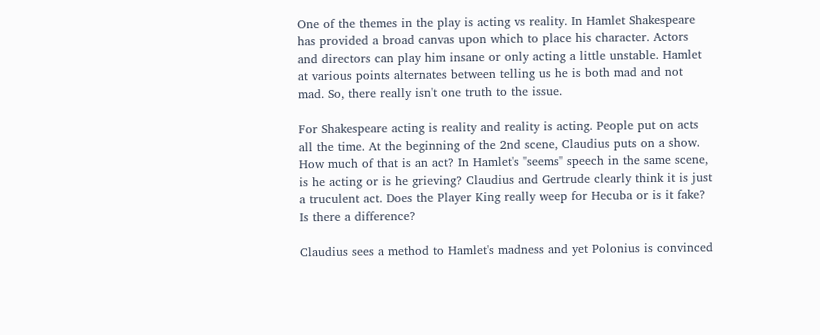One of the themes in the play is acting vs reality. In Hamlet Shakespeare has provided a broad canvas upon which to place his character. Actors and directors can play him insane or only acting a little unstable. Hamlet at various points alternates between telling us he is both mad and not mad. So, there really isn't one truth to the issue.

For Shakespeare acting is reality and reality is acting. People put on acts all the time. At the beginning of the 2nd scene, Claudius puts on a show. How much of that is an act? In Hamlet's "seems" speech in the same scene, is he acting or is he grieving? Claudius and Gertrude clearly think it is just a truculent act. Does the Player King really weep for Hecuba or is it fake? Is there a difference?

Claudius sees a method to Hamlet's madness and yet Polonius is convinced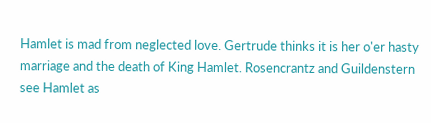Hamlet is mad from neglected love. Gertrude thinks it is her o'er hasty marriage and the death of King Hamlet. Rosencrantz and Guildenstern see Hamlet as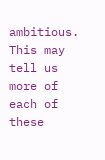ambitious. This may tell us more of each of these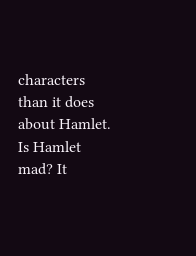characters than it does about Hamlet. Is Hamlet mad? It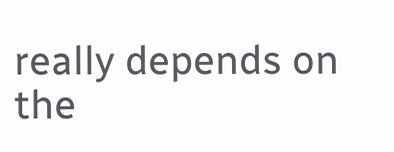really depends on the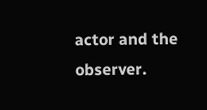actor and the observer.